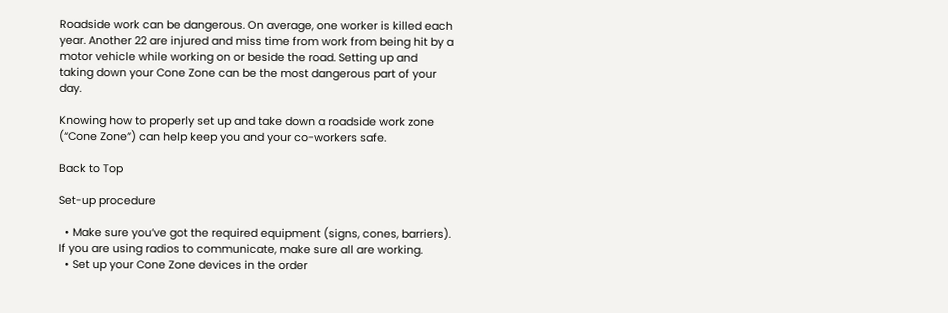Roadside work can be dangerous. On average, one worker is killed each year. Another 22 are injured and miss time from work from being hit by a motor vehicle while working on or beside the road. Setting up and taking down your Cone Zone can be the most dangerous part of your day.

Knowing how to properly set up and take down a roadside work zone (“Cone Zone”) can help keep you and your co-workers safe.

Back to Top

Set-up procedure

  • Make sure you’ve got the required equipment (signs, cones, barriers). If you are using radios to communicate, make sure all are working.
  • Set up your Cone Zone devices in the order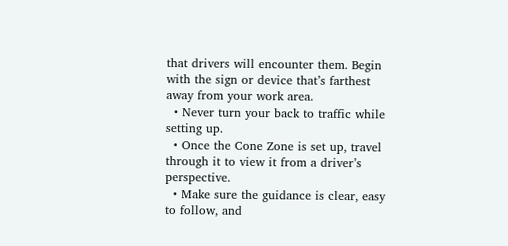that drivers will encounter them. Begin with the sign or device that’s farthest away from your work area.
  • Never turn your back to traffic while setting up.
  • Once the Cone Zone is set up, travel through it to view it from a driver’s perspective.
  • Make sure the guidance is clear, easy to follow, and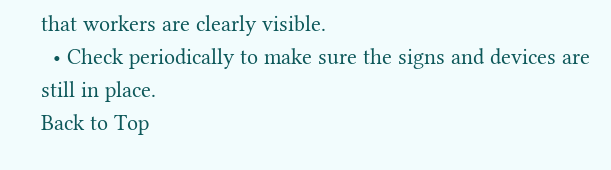that workers are clearly visible.
  • Check periodically to make sure the signs and devices are still in place.
Back to Top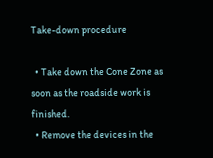Take-down procedure

  • Take down the Cone Zone as soon as the roadside work is finished.
  • Remove the devices in the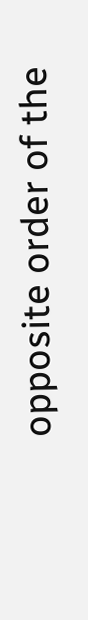opposite order of the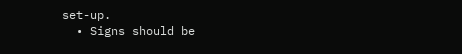set-up.
  • Signs should be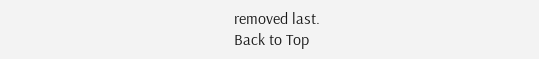removed last.
Back to Top